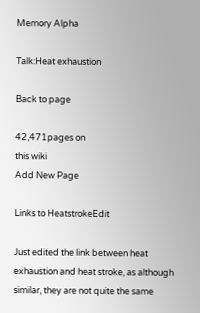Memory Alpha

Talk:Heat exhaustion

Back to page

42,471pages on
this wiki
Add New Page

Links to HeatstrokeEdit

Just edited the link between heat exhaustion and heat stroke, as although similar, they are not quite the same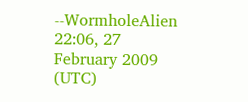--WormholeAlien 22:06, 27 February 2009 (UTC)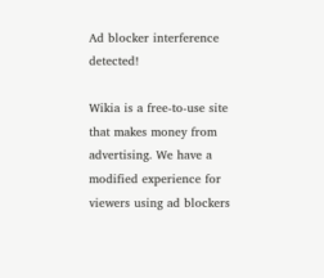Ad blocker interference detected!

Wikia is a free-to-use site that makes money from advertising. We have a modified experience for viewers using ad blockers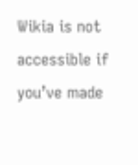Wikia is not accessible if you’ve made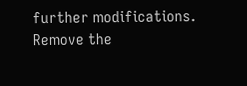further modifications. Remove the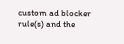custom ad blocker rule(s) and the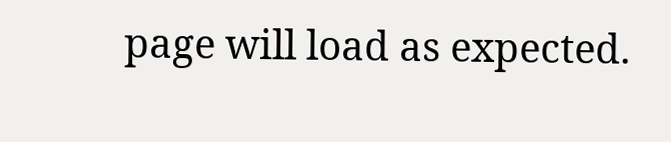page will load as expected.